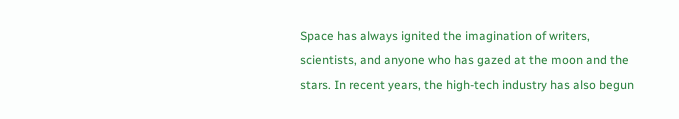Space has always ignited the imagination of writers, scientists, and anyone who has gazed at the moon and the stars. In recent years, the high-tech industry has also begun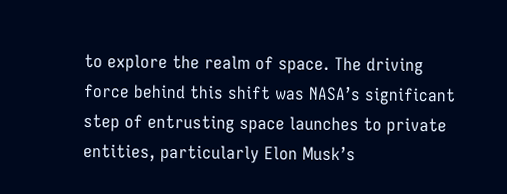to explore the realm of space. The driving force behind this shift was NASA’s significant step of entrusting space launches to private entities, particularly Elon Musk’s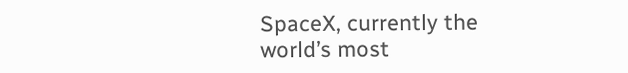SpaceX, currently the world’s most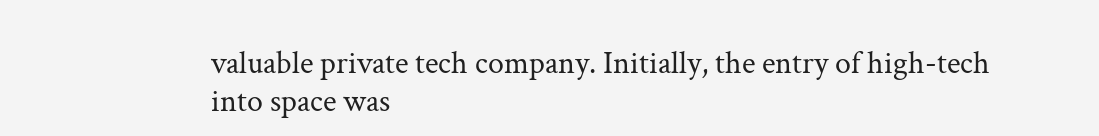valuable private tech company. Initially, the entry of high-tech into space was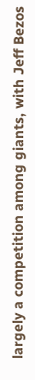largely a competition among giants, with Jeff Bezos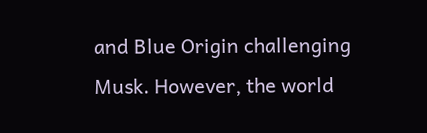and Blue Origin challenging Musk. However, the world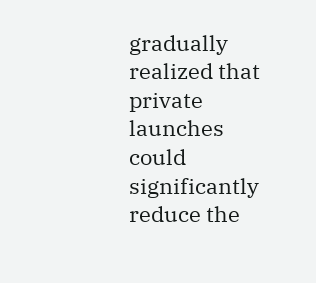gradually realized that private launches could significantly reduce the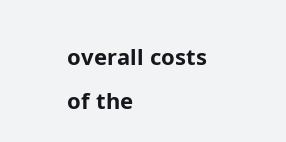overall costs of the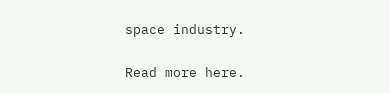space industry.

Read more here.